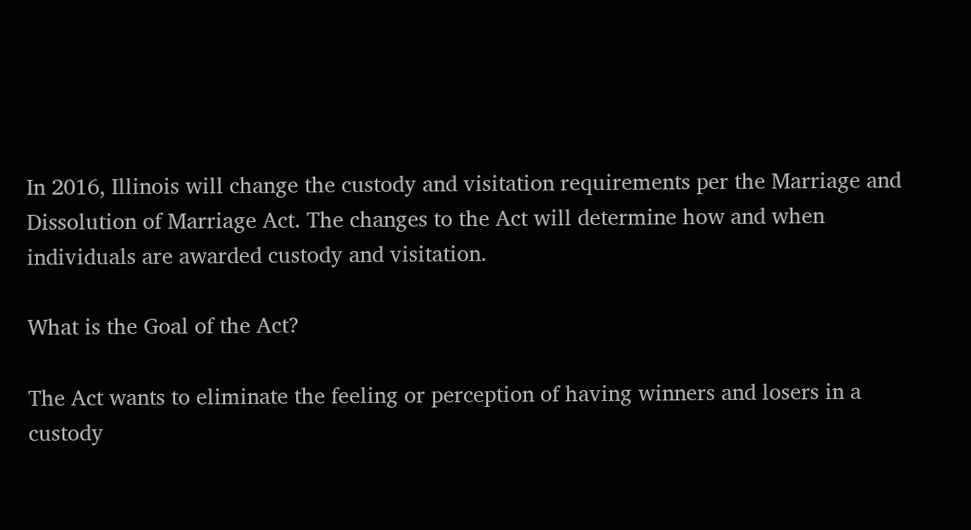In 2016, Illinois will change the custody and visitation requirements per the Marriage and Dissolution of Marriage Act. The changes to the Act will determine how and when individuals are awarded custody and visitation.

What is the Goal of the Act?

The Act wants to eliminate the feeling or perception of having winners and losers in a custody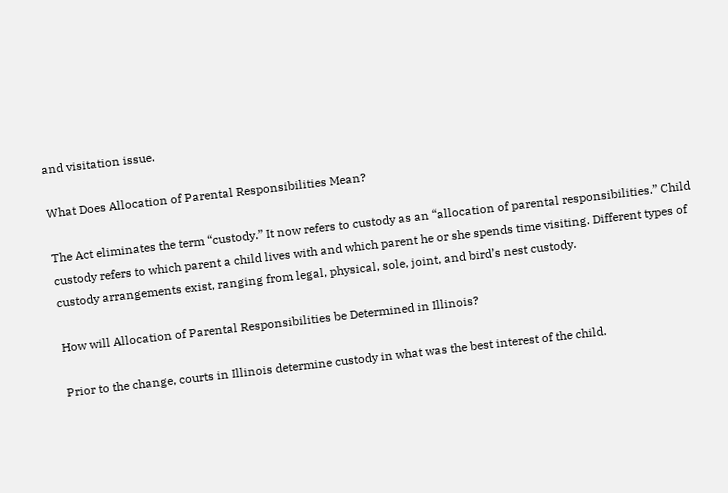and visitation issue.

What Does Allocation of Parental Responsibilities Mean?

The Act eliminates the term “custody.” It now refers to custody as an “allocation of parental responsibilities.” Child custody refers to which parent a child lives with and which parent he or she spends time visiting. Different types of custody arrangements exist, ranging from legal, physical, sole, joint, and bird’s nest custody.

How will Allocation of Parental Responsibilities be Determined in Illinois?

Prior to the change, courts in Illinois determine custody in what was the best interest of the child.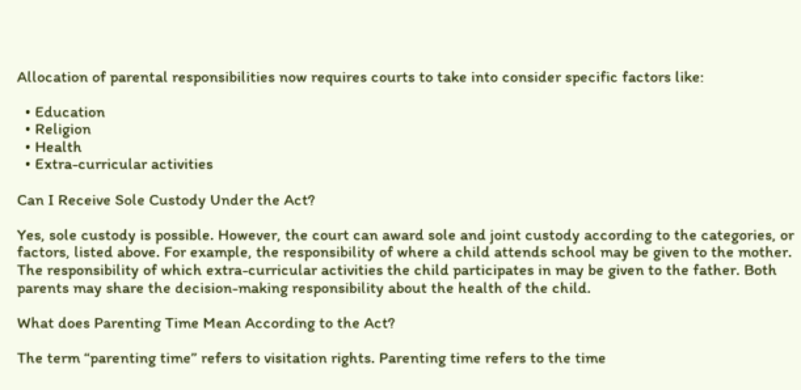Allocation of parental responsibilities now requires courts to take into consider specific factors like:

  • Education
  • Religion
  • Health
  • Extra-curricular activities

Can I Receive Sole Custody Under the Act?

Yes, sole custody is possible. However, the court can award sole and joint custody according to the categories, or factors, listed above. For example, the responsibility of where a child attends school may be given to the mother. The responsibility of which extra-curricular activities the child participates in may be given to the father. Both parents may share the decision-making responsibility about the health of the child.

What does Parenting Time Mean According to the Act?

The term “parenting time” refers to visitation rights. Parenting time refers to the time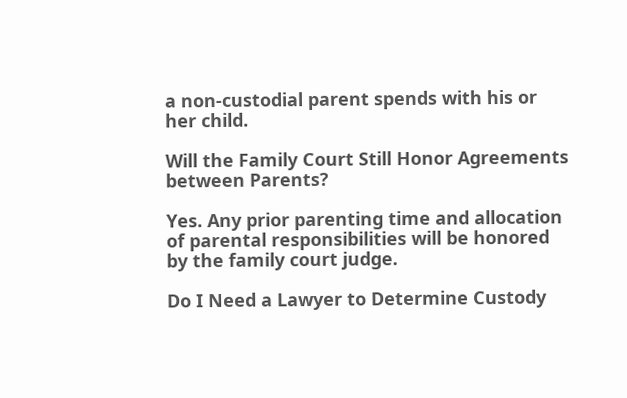a non-custodial parent spends with his or her child.

Will the Family Court Still Honor Agreements between Parents?

Yes. Any prior parenting time and allocation of parental responsibilities will be honored by the family court judge.

Do I Need a Lawyer to Determine Custody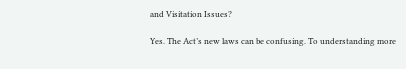and Visitation Issues?

Yes. The Act’s new laws can be confusing. To understanding more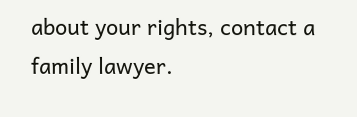about your rights, contact a family lawyer.